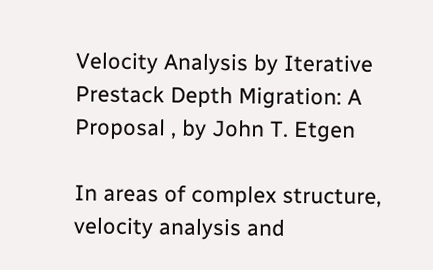Velocity Analysis by Iterative Prestack Depth Migration: A Proposal , by John T. Etgen

In areas of complex structure, velocity analysis and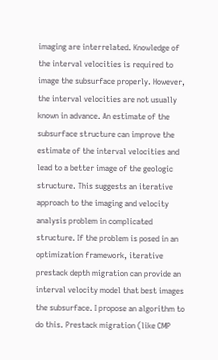imaging are interrelated. Knowledge of the interval velocities is required to image the subsurface properly. However, the interval velocities are not usually known in advance. An estimate of the subsurface structure can improve the estimate of the interval velocities and lead to a better image of the geologic structure. This suggests an iterative approach to the imaging and velocity analysis problem in complicated structure. If the problem is posed in an optimization framework, iterative prestack depth migration can provide an interval velocity model that best images the subsurface. I propose an algorithm to do this. Prestack migration (like CMP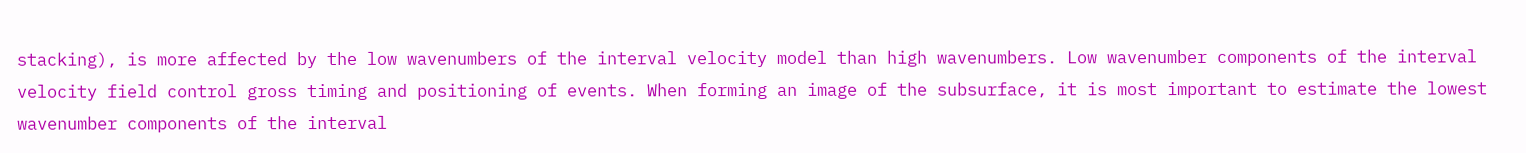stacking), is more affected by the low wavenumbers of the interval velocity model than high wavenumbers. Low wavenumber components of the interval velocity field control gross timing and positioning of events. When forming an image of the subsurface, it is most important to estimate the lowest wavenumber components of the interval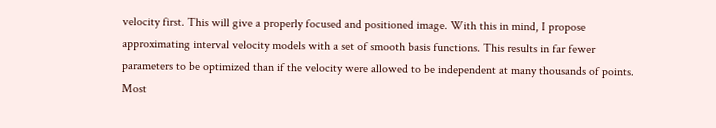velocity first. This will give a properly focused and positioned image. With this in mind, I propose approximating interval velocity models with a set of smooth basis functions. This results in far fewer parameters to be optimized than if the velocity were allowed to be independent at many thousands of points. Most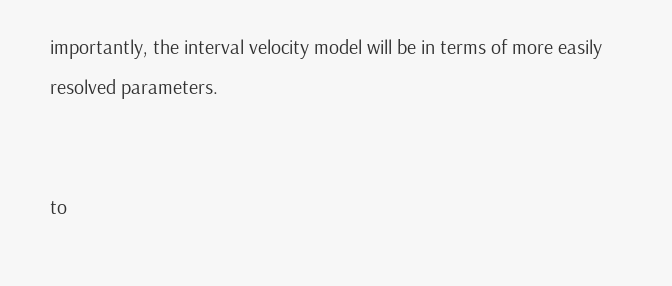importantly, the interval velocity model will be in terms of more easily resolved parameters.


to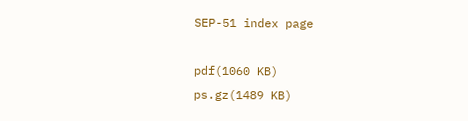SEP-51 index page

pdf(1060 KB)
ps.gz(1489 KB)